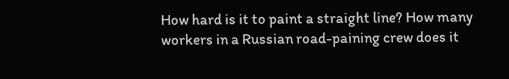How hard is it to paint a straight line? How many workers in a Russian road-paining crew does it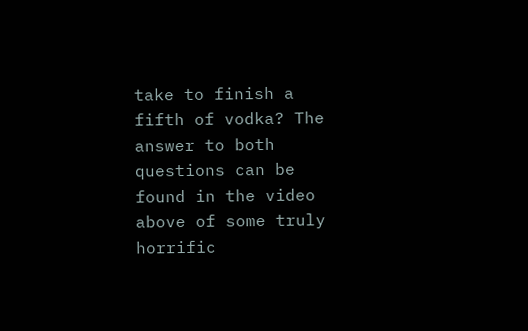take to finish a fifth of vodka? The answer to both questions can be found in the video above of some truly horrific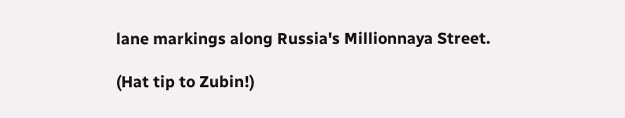lane markings along Russia's Millionnaya Street.

(Hat tip to Zubin!)